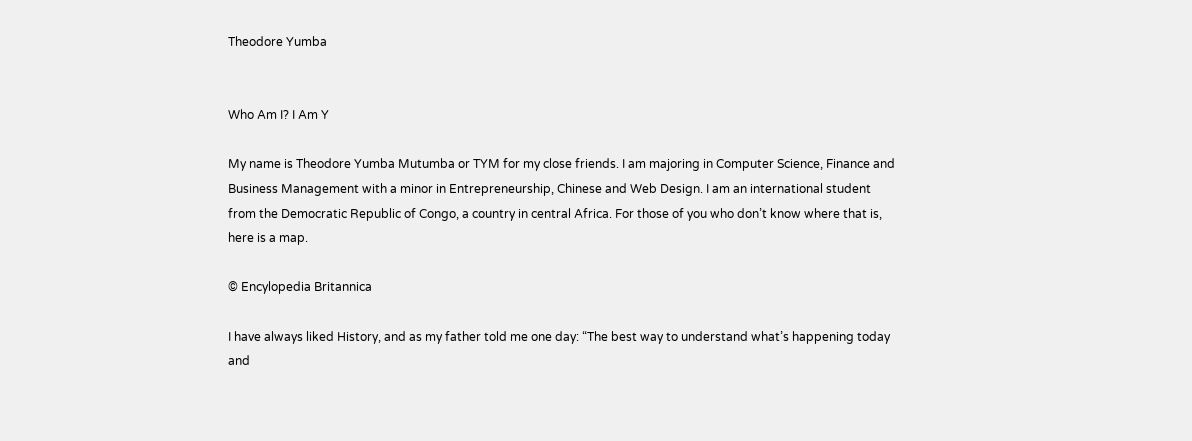Theodore Yumba


Who Am I? I Am Y

My name is Theodore Yumba Mutumba or TYM for my close friends. I am majoring in Computer Science, Finance and Business Management with a minor in Entrepreneurship, Chinese and Web Design. I am an international student from the Democratic Republic of Congo, a country in central Africa. For those of you who don’t know where that is, here is a map.

© Encylopedia Britannica

I have always liked History, and as my father told me one day: “The best way to understand what’s happening today and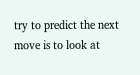try to predict the next move is to look at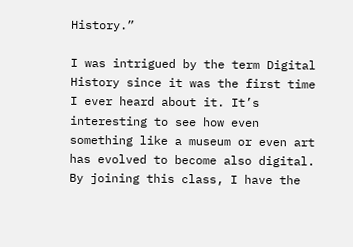History.”

I was intrigued by the term Digital History since it was the first time I ever heard about it. It’s interesting to see how even something like a museum or even art has evolved to become also digital. By joining this class, I have the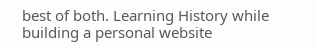best of both. Learning History while building a personal website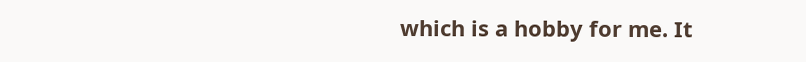which is a hobby for me. It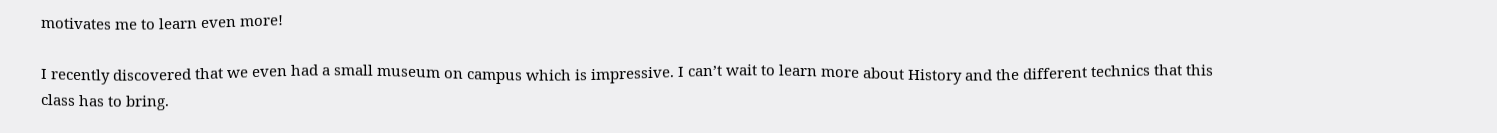motivates me to learn even more!

I recently discovered that we even had a small museum on campus which is impressive. I can’t wait to learn more about History and the different technics that this class has to bring.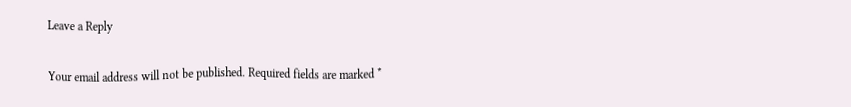Leave a Reply

Your email address will not be published. Required fields are marked *